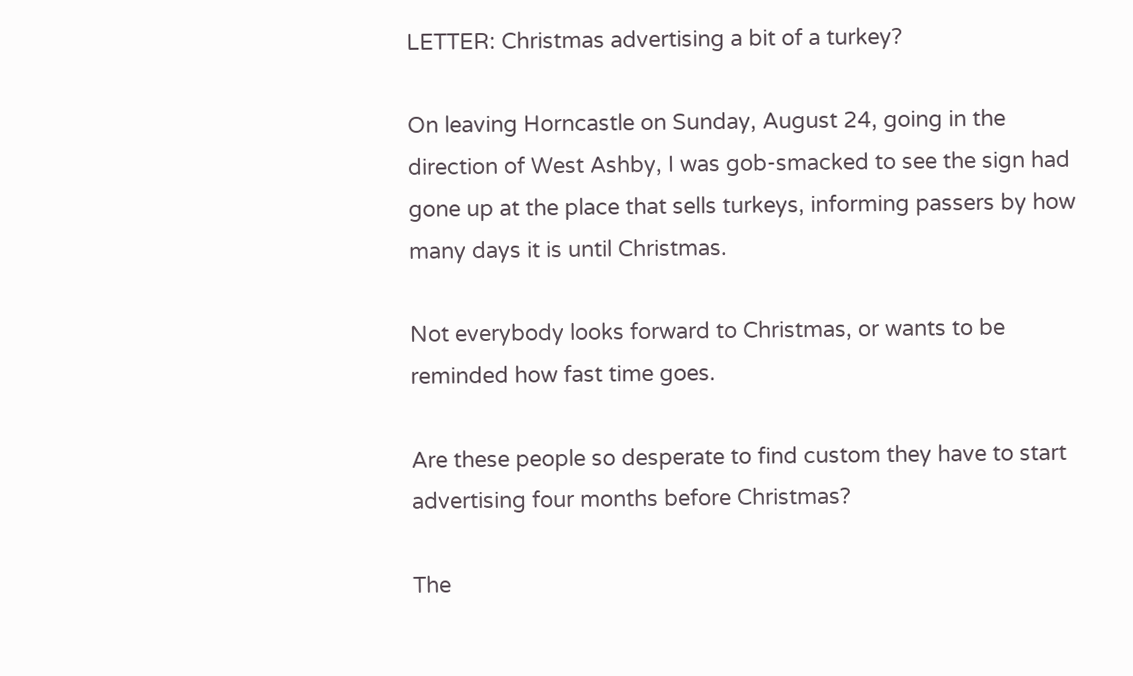LETTER: Christmas advertising a bit of a turkey?

On leaving Horncastle on Sunday, August 24, going in the direction of West Ashby, I was gob-smacked to see the sign had gone up at the place that sells turkeys, informing passers by how many days it is until Christmas.

Not everybody looks forward to Christmas, or wants to be reminded how fast time goes.

Are these people so desperate to find custom they have to start advertising four months before Christmas?

The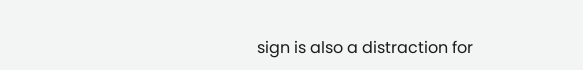sign is also a distraction for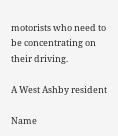motorists who need to be concentrating on their driving.

A West Ashby resident

Name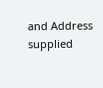and Address supplied